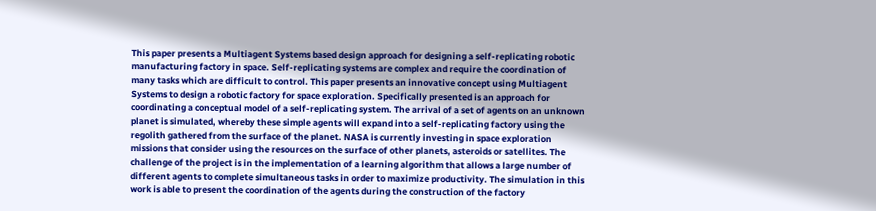This paper presents a Multiagent Systems based design approach for designing a self-replicating robotic manufacturing factory in space. Self-replicating systems are complex and require the coordination of many tasks which are difficult to control. This paper presents an innovative concept using Multiagent Systems to design a robotic factory for space exploration. Specifically presented is an approach for coordinating a conceptual model of a self-replicating system. The arrival of a set of agents on an unknown planet is simulated, whereby these simple agents will expand into a self-replicating factory using the regolith gathered from the surface of the planet. NASA is currently investing in space exploration missions that consider using the resources on the surface of other planets, asteroids or satellites. The challenge of the project is in the implementation of a learning algorithm that allows a large number of different agents to complete simultaneous tasks in order to maximize productivity. The simulation in this work is able to present the coordination of the agents during the construction of the factory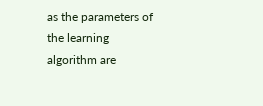as the parameters of the learning algorithm are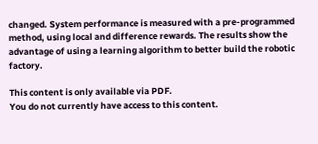changed. System performance is measured with a pre-programmed method, using local and difference rewards. The results show the advantage of using a learning algorithm to better build the robotic factory.

This content is only available via PDF.
You do not currently have access to this content.